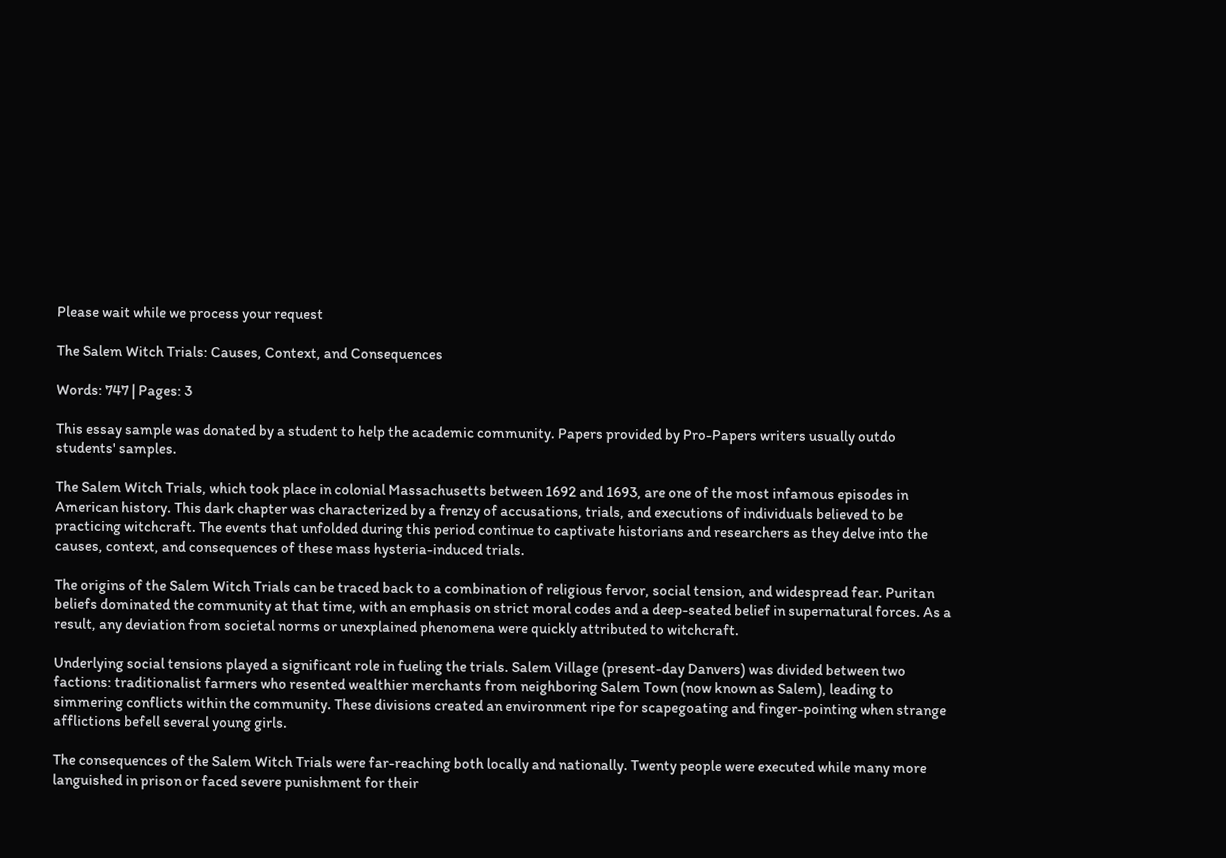Please wait while we process your request

The Salem Witch Trials: Causes, Context, and Consequences

Words: 747 | Pages: 3

This essay sample was donated by a student to help the academic community. Papers provided by Pro-Papers writers usually outdo students' samples.

The Salem Witch Trials, which took place in colonial Massachusetts between 1692 and 1693, are one of the most infamous episodes in American history. This dark chapter was characterized by a frenzy of accusations, trials, and executions of individuals believed to be practicing witchcraft. The events that unfolded during this period continue to captivate historians and researchers as they delve into the causes, context, and consequences of these mass hysteria-induced trials.

The origins of the Salem Witch Trials can be traced back to a combination of religious fervor, social tension, and widespread fear. Puritan beliefs dominated the community at that time, with an emphasis on strict moral codes and a deep-seated belief in supernatural forces. As a result, any deviation from societal norms or unexplained phenomena were quickly attributed to witchcraft.

Underlying social tensions played a significant role in fueling the trials. Salem Village (present-day Danvers) was divided between two factions: traditionalist farmers who resented wealthier merchants from neighboring Salem Town (now known as Salem), leading to simmering conflicts within the community. These divisions created an environment ripe for scapegoating and finger-pointing when strange afflictions befell several young girls.

The consequences of the Salem Witch Trials were far-reaching both locally and nationally. Twenty people were executed while many more languished in prison or faced severe punishment for their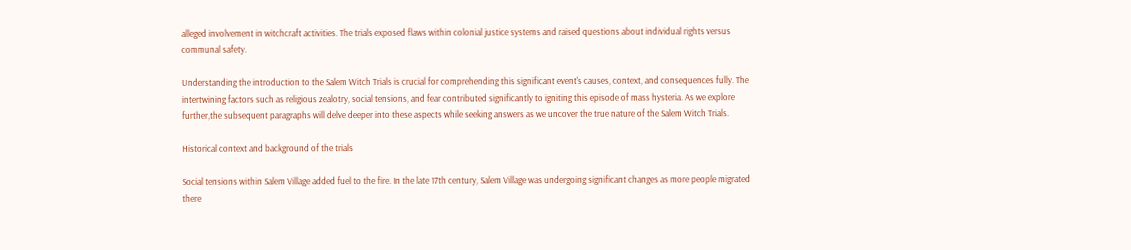alleged involvement in witchcraft activities. The trials exposed flaws within colonial justice systems and raised questions about individual rights versus communal safety.

Understanding the introduction to the Salem Witch Trials is crucial for comprehending this significant event's causes, context, and consequences fully. The intertwining factors such as religious zealotry, social tensions, and fear contributed significantly to igniting this episode of mass hysteria. As we explore further,the subsequent paragraphs will delve deeper into these aspects while seeking answers as we uncover the true nature of the Salem Witch Trials.

Historical context and background of the trials

Social tensions within Salem Village added fuel to the fire. In the late 17th century, Salem Village was undergoing significant changes as more people migrated there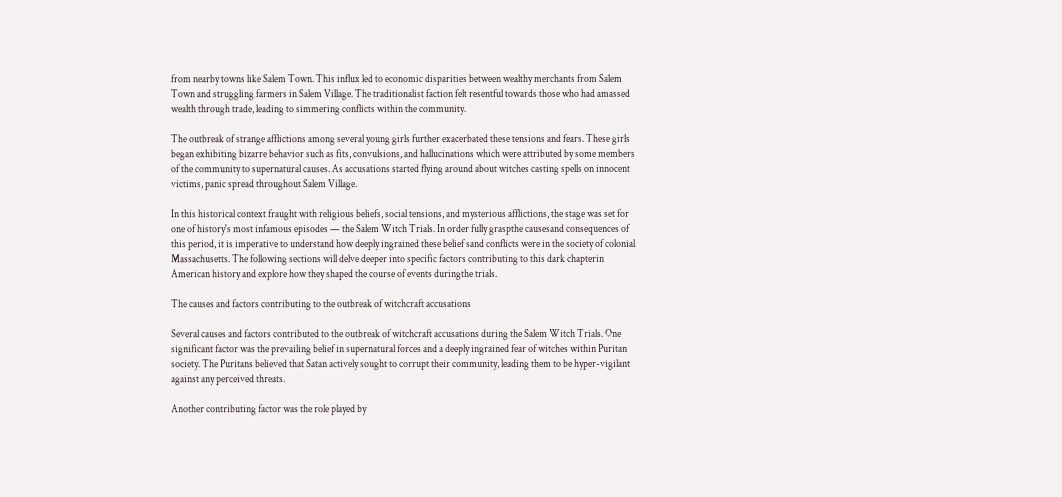from nearby towns like Salem Town. This influx led to economic disparities between wealthy merchants from Salem Town and struggling farmers in Salem Village. The traditionalist faction felt resentful towards those who had amassed wealth through trade, leading to simmering conflicts within the community.

The outbreak of strange afflictions among several young girls further exacerbated these tensions and fears. These girls began exhibiting bizarre behavior such as fits, convulsions, and hallucinations which were attributed by some members of the community to supernatural causes. As accusations started flying around about witches casting spells on innocent victims, panic spread throughout Salem Village.

In this historical context fraught with religious beliefs, social tensions, and mysterious afflictions, the stage was set for one of history's most infamous episodes — the Salem Witch Trials. In order fully graspthe causesand consequences of this period, it is imperative to understand how deeply ingrained these belief sand conflicts were in the society of colonial Massachusetts. The following sections will delve deeper into specific factors contributing to this dark chapterin American history and explore how they shaped the course of events duringthe trials.

The causes and factors contributing to the outbreak of witchcraft accusations

Several causes and factors contributed to the outbreak of witchcraft accusations during the Salem Witch Trials. One significant factor was the prevailing belief in supernatural forces and a deeply ingrained fear of witches within Puritan society. The Puritans believed that Satan actively sought to corrupt their community, leading them to be hyper-vigilant against any perceived threats.

Another contributing factor was the role played by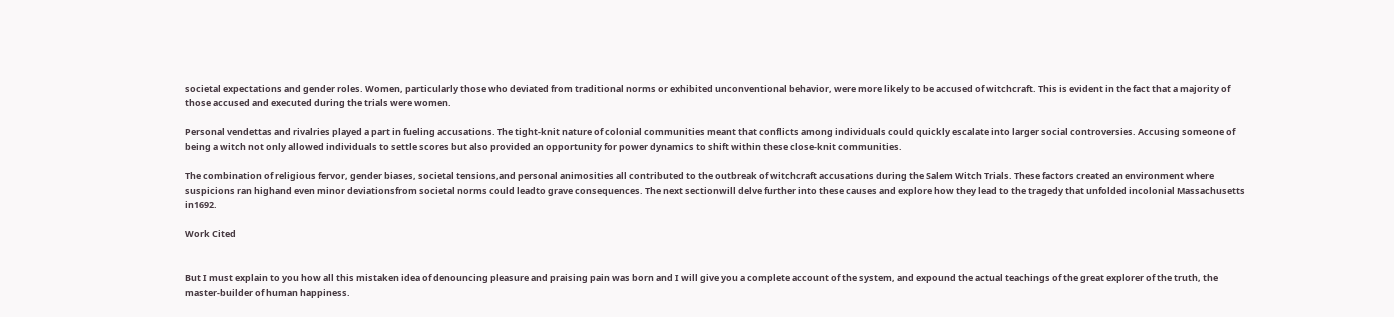societal expectations and gender roles. Women, particularly those who deviated from traditional norms or exhibited unconventional behavior, were more likely to be accused of witchcraft. This is evident in the fact that a majority of those accused and executed during the trials were women.

Personal vendettas and rivalries played a part in fueling accusations. The tight-knit nature of colonial communities meant that conflicts among individuals could quickly escalate into larger social controversies. Accusing someone of being a witch not only allowed individuals to settle scores but also provided an opportunity for power dynamics to shift within these close-knit communities.

The combination of religious fervor, gender biases, societal tensions,and personal animosities all contributed to the outbreak of witchcraft accusations during the Salem Witch Trials. These factors created an environment where suspicions ran highand even minor deviationsfrom societal norms could leadto grave consequences. The next sectionwill delve further into these causes and explore how they lead to the tragedy that unfolded incolonial Massachusetts in1692.

Work Cited


But I must explain to you how all this mistaken idea of denouncing pleasure and praising pain was born and I will give you a complete account of the system, and expound the actual teachings of the great explorer of the truth, the master-builder of human happiness.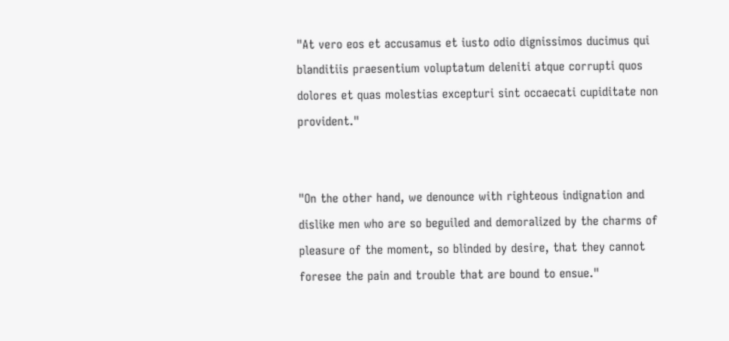"At vero eos et accusamus et iusto odio dignissimos ducimus qui blanditiis praesentium voluptatum deleniti atque corrupti quos dolores et quas molestias excepturi sint occaecati cupiditate non provident."


"On the other hand, we denounce with righteous indignation and dislike men who are so beguiled and demoralized by the charms of pleasure of the moment, so blinded by desire, that they cannot foresee the pain and trouble that are bound to ensue."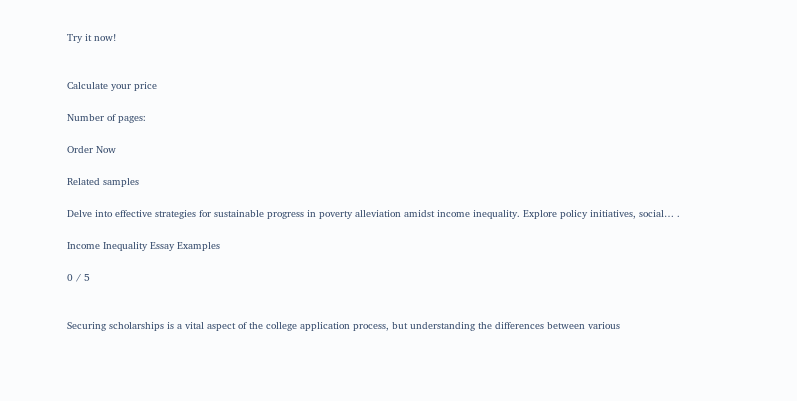Try it now!


Calculate your price

Number of pages:

Order Now

Related samples

Delve into effective strategies for sustainable progress in poverty alleviation amidst income inequality. Explore policy initiatives, social… .

Income Inequality Essay Examples

0 / 5


Securing scholarships is a vital aspect of the college application process, but understanding the differences between various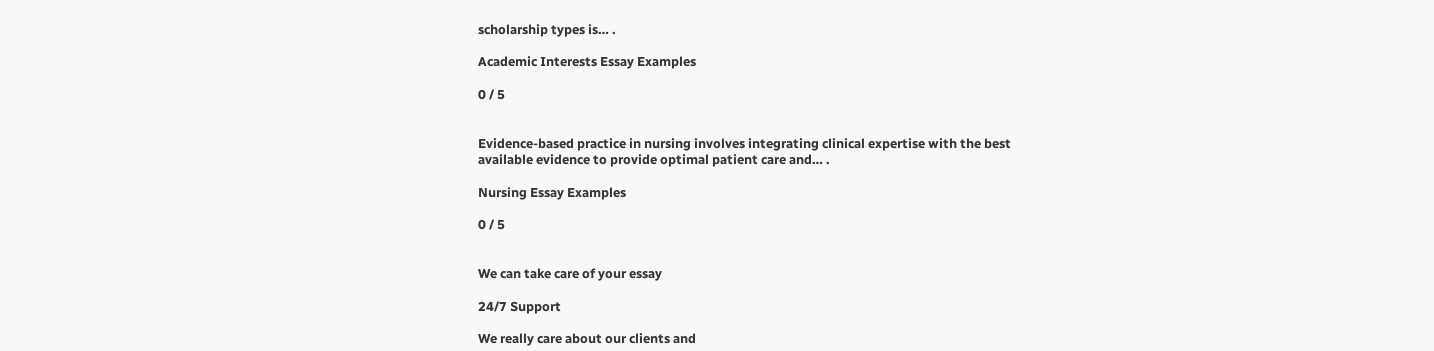scholarship types is… .

Academic Interests Essay Examples

0 / 5


Evidence-based practice in nursing involves integrating clinical expertise with the best available evidence to provide optimal patient care and… .

Nursing Essay Examples

0 / 5


We can take care of your essay

24/7 Support

We really care about our clients and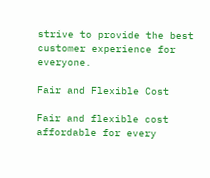strive to provide the best customer experience for everyone.

Fair and Flexible Cost

Fair and flexible cost affordable for every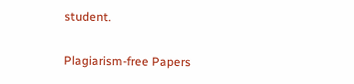student.

Plagiarism-free Papers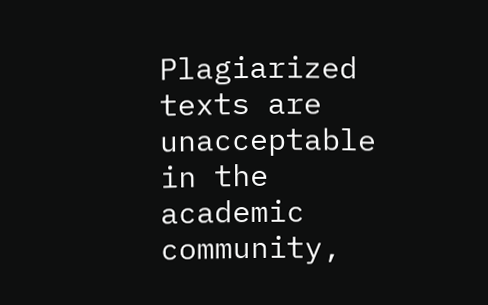Plagiarized texts are unacceptable in the academic community,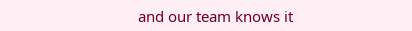and our team knows it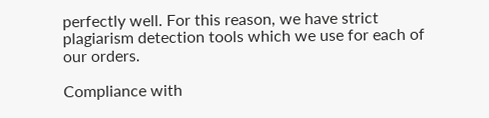perfectly well. For this reason, we have strict plagiarism detection tools which we use for each of our orders.

Compliance with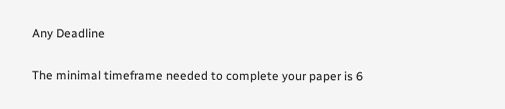Any Deadline

The minimal timeframe needed to complete your paper is 6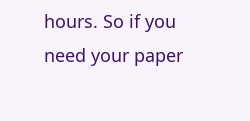hours. So if you need your paper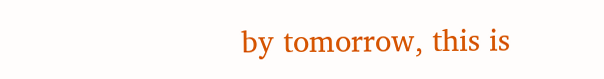by tomorrow, this is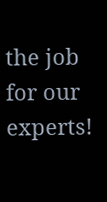the job for our experts!